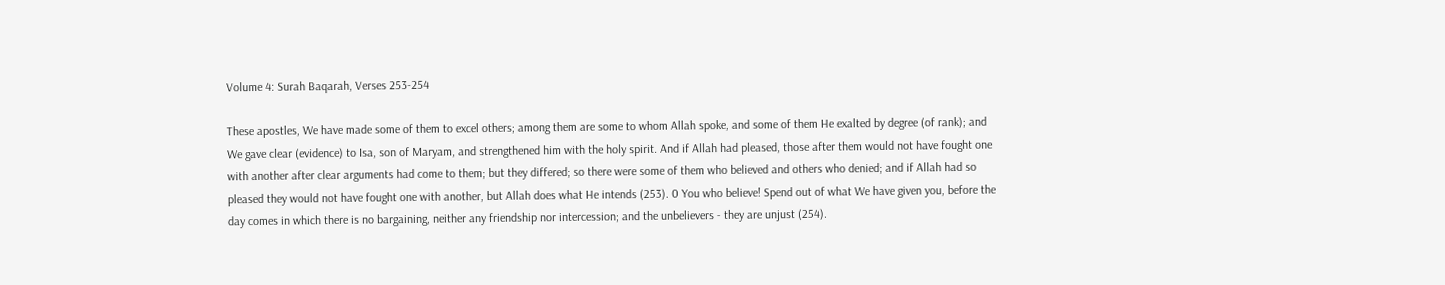Volume 4: Surah Baqarah, Verses 253-254

These apostles, We have made some of them to excel others; among them are some to whom Allah spoke, and some of them He exalted by degree (of rank); and We gave clear (evidence) to Isa, son of Maryam, and strengthened him with the holy spirit. And if Allah had pleased, those after them would not have fought one with another after clear arguments had come to them; but they differed; so there were some of them who believed and others who denied; and if Allah had so pleased they would not have fought one with another, but Allah does what He intends (253). 0 You who believe! Spend out of what We have given you, before the day comes in which there is no bargaining, neither any friendship nor intercession; and the unbelievers - they are unjust (254).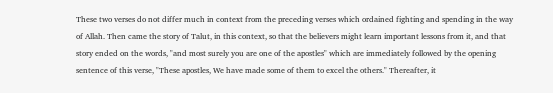These two verses do not differ much in context from the preceding verses which ordained fighting and spending in the way of Allah. Then came the story of Talut, in this context, so that the believers might learn important lessons from it, and that story ended on the words, "and most surely you are one of the apostles" which are immediately followed by the opening sentence of this verse, "These apostles, We have made some of them to excel the others." Thereafter, it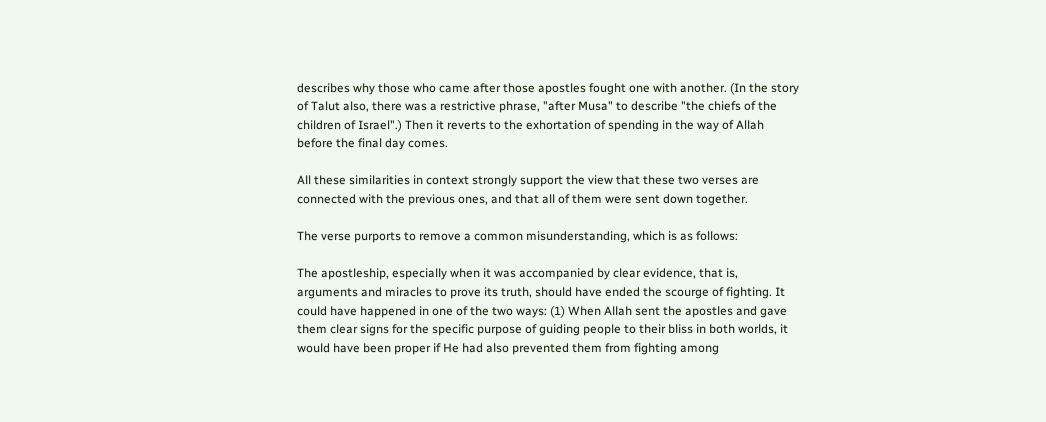describes why those who came after those apostles fought one with another. (In the story of Talut also, there was a restrictive phrase, "after Musa" to describe "the chiefs of the children of Israel".) Then it reverts to the exhortation of spending in the way of Allah before the final day comes.

All these similarities in context strongly support the view that these two verses are connected with the previous ones, and that all of them were sent down together.

The verse purports to remove a common misunderstanding, which is as follows:

The apostleship, especially when it was accompanied by clear evidence, that is, arguments and miracles to prove its truth, should have ended the scourge of fighting. It could have happened in one of the two ways: (1) When Allah sent the apostles and gave them clear signs for the specific purpose of guiding people to their bliss in both worlds, it would have been proper if He had also prevented them from fighting among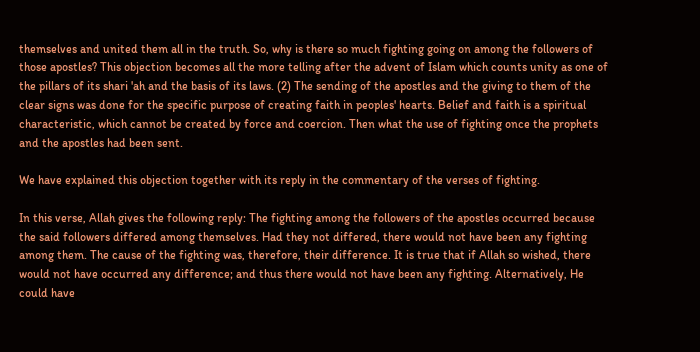themselves and united them all in the truth. So, why is there so much fighting going on among the followers of those apostles? This objection becomes all the more telling after the advent of Islam which counts unity as one of the pillars of its shari 'ah and the basis of its laws. (2) The sending of the apostles and the giving to them of the clear signs was done for the specific purpose of creating faith in peoples' hearts. Belief and faith is a spiritual characteristic, which cannot be created by force and coercion. Then what the use of fighting once the prophets and the apostles had been sent.

We have explained this objection together with its reply in the commentary of the verses of fighting.

In this verse, Allah gives the following reply: The fighting among the followers of the apostles occurred because the said followers differed among themselves. Had they not differed, there would not have been any fighting among them. The cause of the fighting was, therefore, their difference. It is true that if Allah so wished, there would not have occurred any difference; and thus there would not have been any fighting. Alternatively, He could have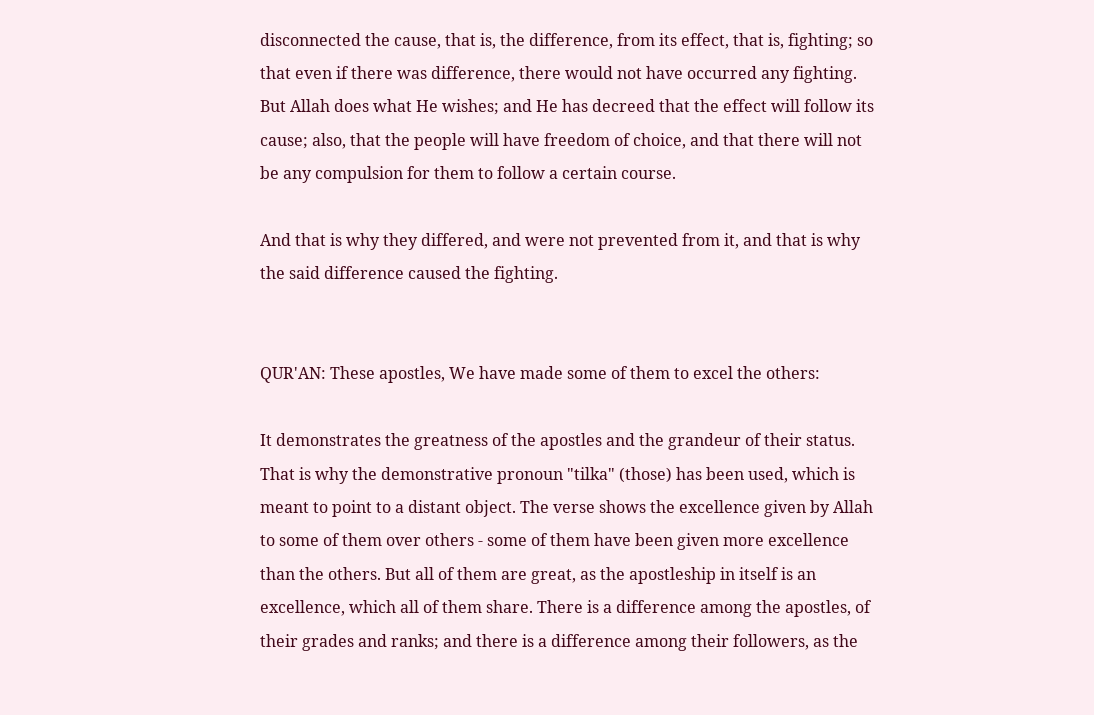disconnected the cause, that is, the difference, from its effect, that is, fighting; so that even if there was difference, there would not have occurred any fighting. But Allah does what He wishes; and He has decreed that the effect will follow its cause; also, that the people will have freedom of choice, and that there will not be any compulsion for them to follow a certain course.

And that is why they differed, and were not prevented from it, and that is why the said difference caused the fighting.


QUR'AN: These apostles, We have made some of them to excel the others:

It demonstrates the greatness of the apostles and the grandeur of their status. That is why the demonstrative pronoun "tilka" (those) has been used, which is meant to point to a distant object. The verse shows the excellence given by Allah to some of them over others - some of them have been given more excellence than the others. But all of them are great, as the apostleship in itself is an excellence, which all of them share. There is a difference among the apostles, of their grades and ranks; and there is a difference among their followers, as the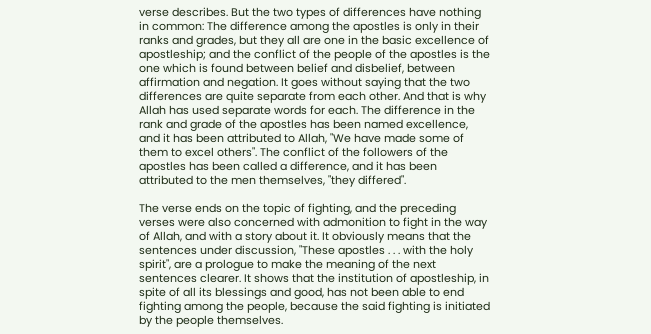verse describes. But the two types of differences have nothing in common: The difference among the apostles is only in their ranks and grades, but they all are one in the basic excellence of apostleship; and the conflict of the people of the apostles is the one which is found between belief and disbelief, between affirmation and negation. It goes without saying that the two differences are quite separate from each other. And that is why Allah has used separate words for each. The difference in the rank and grade of the apostles has been named excellence, and it has been attributed to Allah, "We have made some of them to excel others". The conflict of the followers of the apostles has been called a difference, and it has been attributed to the men themselves, "they differed".

The verse ends on the topic of fighting, and the preceding verses were also concerned with admonition to fight in the way of Allah, and with a story about it. It obviously means that the sentences under discussion, "These apostles . . . with the holy spirit", are a prologue to make the meaning of the next sentences clearer. It shows that the institution of apostleship, in spite of all its blessings and good, has not been able to end fighting among the people, because the said fighting is initiated by the people themselves.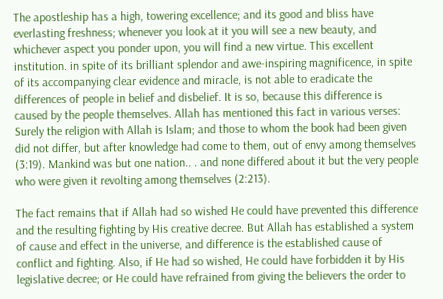The apostleship has a high, towering excellence; and its good and bliss have everlasting freshness; whenever you look at it you will see a new beauty, and whichever aspect you ponder upon, you will find a new virtue. This excellent institution. in spite of its brilliant splendor and awe-inspiring magnificence, in spite of its accompanying clear evidence and miracle, is not able to eradicate the differences of people in belief and disbelief. It is so, because this difference is caused by the people themselves. Allah has mentioned this fact in various verses: Surely the religion with Allah is Islam; and those to whom the book had been given did not differ, but after knowledge had come to them, out of envy among themselves (3:19). Mankind was but one nation.. . and none differed about it but the very people who were given it revolting among themselves (2:213).

The fact remains that if Allah had so wished He could have prevented this difference and the resulting fighting by His creative decree. But Allah has established a system of cause and effect in the universe, and difference is the established cause of conflict and fighting. Also, if He had so wished, He could have forbidden it by His legislative decree; or He could have refrained from giving the believers the order to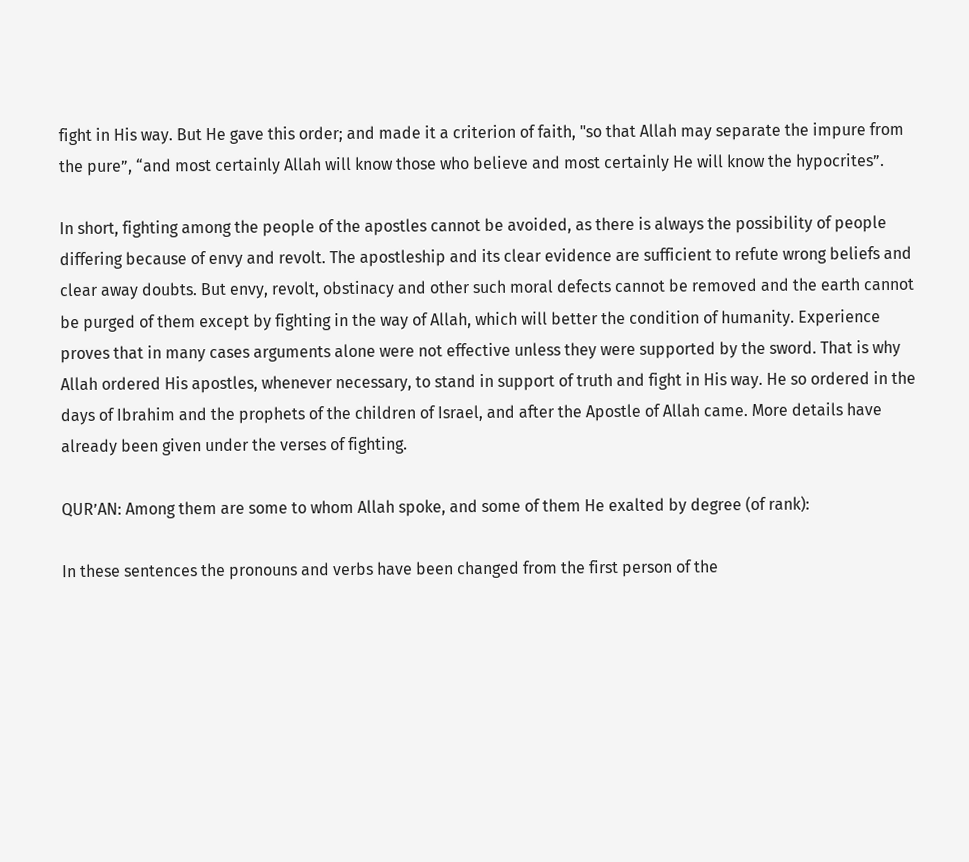fight in His way. But He gave this order; and made it a criterion of faith, "so that Allah may separate the impure from the pure”, “and most certainly Allah will know those who believe and most certainly He will know the hypocrites”.

In short, fighting among the people of the apostles cannot be avoided, as there is always the possibility of people differing because of envy and revolt. The apostleship and its clear evidence are sufficient to refute wrong beliefs and clear away doubts. But envy, revolt, obstinacy and other such moral defects cannot be removed and the earth cannot be purged of them except by fighting in the way of Allah, which will better the condition of humanity. Experience proves that in many cases arguments alone were not effective unless they were supported by the sword. That is why Allah ordered His apostles, whenever necessary, to stand in support of truth and fight in His way. He so ordered in the days of Ibrahim and the prophets of the children of Israel, and after the Apostle of Allah came. More details have already been given under the verses of fighting.

QUR’AN: Among them are some to whom Allah spoke, and some of them He exalted by degree (of rank):

In these sentences the pronouns and verbs have been changed from the first person of the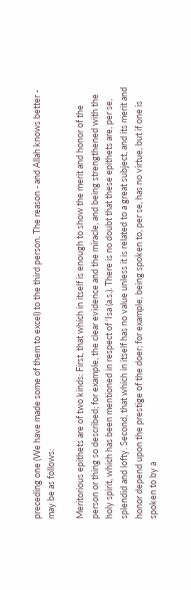preceding one (We have made some of them to excel) to the third person. The reason - and Allah knows better - may be as follows:

Meritorious epithets are of two kinds: First, that which in itself is enough to show the merit and honor of the person or thing so described; for example, the clear evidence and the miracle, and being strengthened with the holy spirit, which has been mentioned in respect of ‘Isa (a.s.). There is no doubt that these epithets are, per se, splendid and lofty. Second, that which in itself has no value unless it is related to a great subject, and its merit and honor depend upon the prestige of the doer; for example, being spoken to, per se, has no virtue, but if one is spoken to by a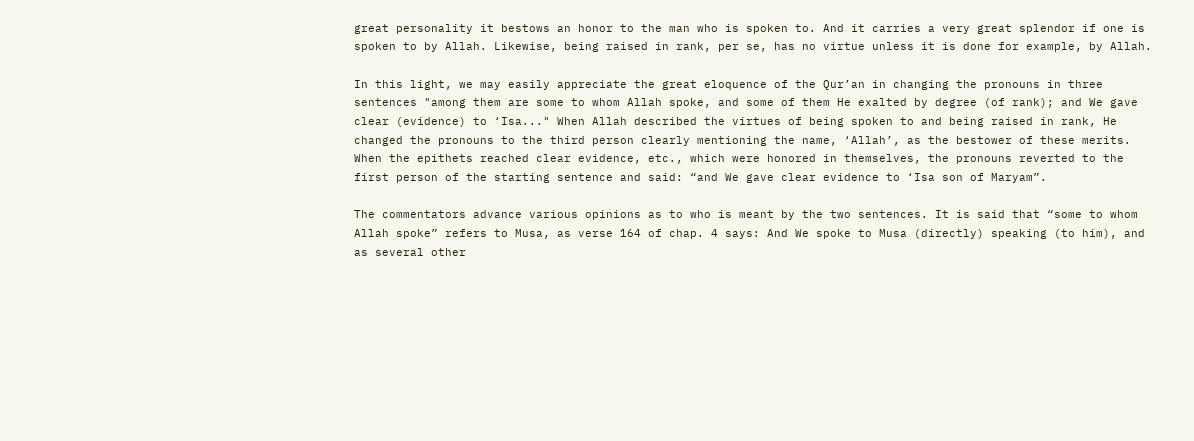great personality it bestows an honor to the man who is spoken to. And it carries a very great splendor if one is spoken to by Allah. Likewise, being raised in rank, per se, has no virtue unless it is done for example, by Allah.

In this light, we may easily appreciate the great eloquence of the Qur’an in changing the pronouns in three sentences "among them are some to whom Allah spoke, and some of them He exalted by degree (of rank); and We gave clear (evidence) to ‘Isa..." When Allah described the virtues of being spoken to and being raised in rank, He changed the pronouns to the third person clearly mentioning the name, ‘Allah’, as the bestower of these merits. When the epithets reached clear evidence, etc., which were honored in themselves, the pronouns reverted to the first person of the starting sentence and said: “and We gave clear evidence to ‘Isa son of Maryam”.

The commentators advance various opinions as to who is meant by the two sentences. It is said that “some to whom Allah spoke” refers to Musa, as verse 164 of chap. 4 says: And We spoke to Musa (directly) speaking (to him), and as several other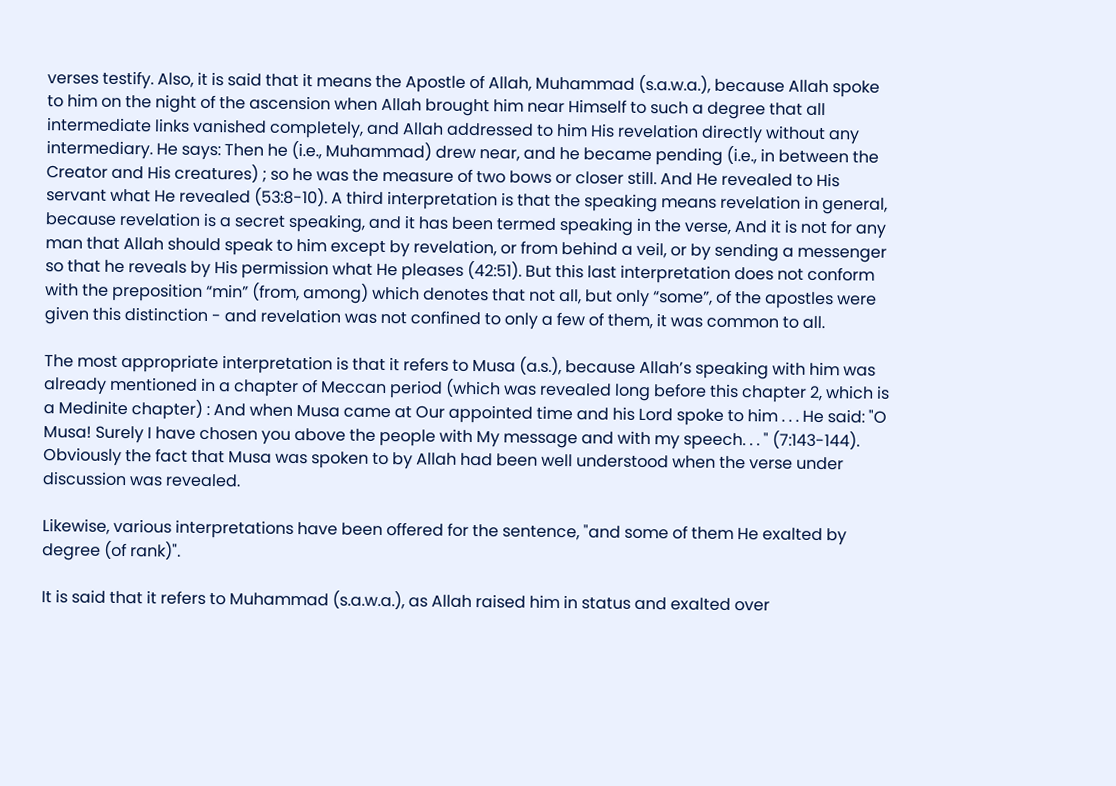verses testify. Also, it is said that it means the Apostle of Allah, Muhammad (s.a.w.a.), because Allah spoke to him on the night of the ascension when Allah brought him near Himself to such a degree that all intermediate links vanished completely, and Allah addressed to him His revelation directly without any intermediary. He says: Then he (i.e., Muhammad) drew near, and he became pending (i.e., in between the Creator and His creatures) ; so he was the measure of two bows or closer still. And He revealed to His servant what He revealed (53:8-10). A third interpretation is that the speaking means revelation in general, because revelation is a secret speaking, and it has been termed speaking in the verse, And it is not for any man that Allah should speak to him except by revelation, or from behind a veil, or by sending a messenger so that he reveals by His permission what He pleases (42:51). But this last interpretation does not conform with the preposition “min” (from, among) which denotes that not all, but only “some”, of the apostles were given this distinction - and revelation was not confined to only a few of them, it was common to all.

The most appropriate interpretation is that it refers to Musa (a.s.), because Allah’s speaking with him was already mentioned in a chapter of Meccan period (which was revealed long before this chapter 2, which is a Medinite chapter) : And when Musa came at Our appointed time and his Lord spoke to him . . . He said: "O Musa! Surely I have chosen you above the people with My message and with my speech. . . " (7:143-144). Obviously the fact that Musa was spoken to by Allah had been well understood when the verse under discussion was revealed.

Likewise, various interpretations have been offered for the sentence, "and some of them He exalted by degree (of rank)".

It is said that it refers to Muhammad (s.a.w.a.), as Allah raised him in status and exalted over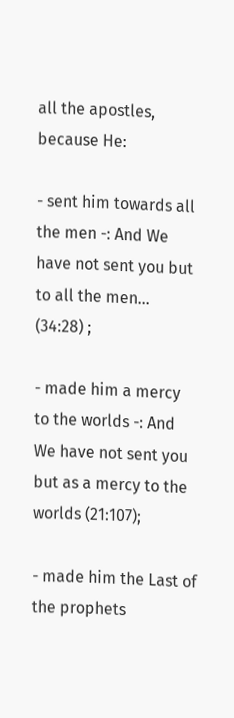all the apostles, because He:

- sent him towards all the men -: And We have not sent you but to all the men... (34:28) ;

- made him a mercy to the worlds -: And We have not sent you but as a mercy to the worlds (21:107);

- made him the Last of the prophets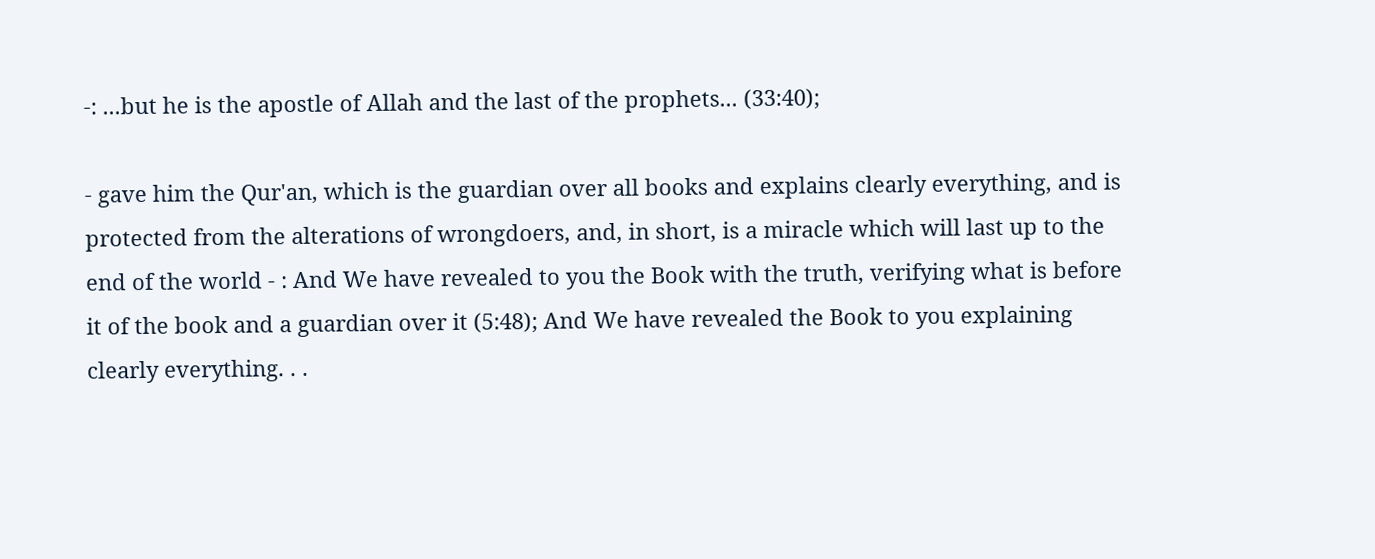-: ...but he is the apostle of Allah and the last of the prophets... (33:40);

- gave him the Qur'an, which is the guardian over all books and explains clearly everything, and is protected from the alterations of wrongdoers, and, in short, is a miracle which will last up to the end of the world - : And We have revealed to you the Book with the truth, verifying what is before it of the book and a guardian over it (5:48); And We have revealed the Book to you explaining clearly everything. . .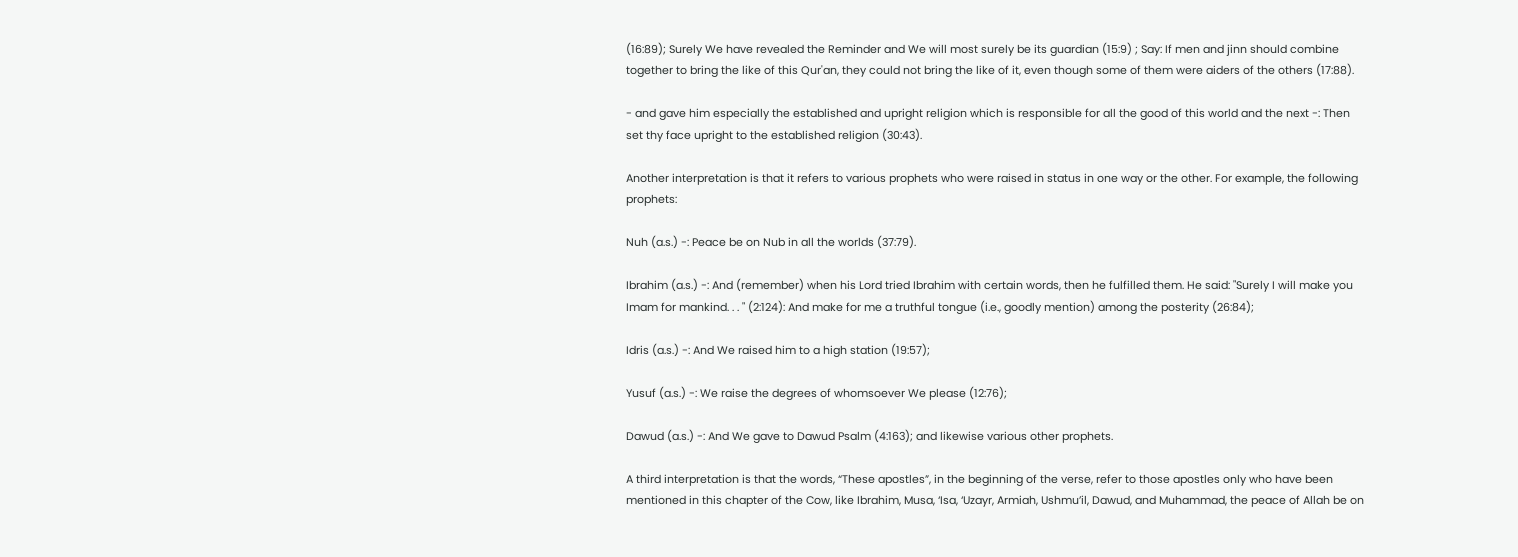(16:89); Surely We have revealed the Reminder and We will most surely be its guardian (15:9) ; Say: If men and jinn should combine together to bring the like of this Qur'an, they could not bring the like of it, even though some of them were aiders of the others (17:88).

- and gave him especially the established and upright religion which is responsible for all the good of this world and the next -: Then set thy face upright to the established religion (30:43).

Another interpretation is that it refers to various prophets who were raised in status in one way or the other. For example, the following prophets:

Nuh (a.s.) -: Peace be on Nub in all the worlds (37:79).

Ibrahim (a.s.) -: And (remember) when his Lord tried Ibrahim with certain words, then he fulfilled them. He said: "Surely I will make you Imam for mankind. . . " (2:124): And make for me a truthful tongue (i.e., goodly mention) among the posterity (26:84);

Idris (a.s.) -: And We raised him to a high station (19:57);

Yusuf (a.s.) -: We raise the degrees of whomsoever We please (12:76);

Dawud (a.s.) -: And We gave to Dawud Psalm (4:163); and likewise various other prophets.

A third interpretation is that the words, “These apostles”, in the beginning of the verse, refer to those apostles only who have been mentioned in this chapter of the Cow, like Ibrahim, Musa, ‘Isa, ‘Uzayr, Armiah, Ushmu’il, Dawud, and Muhammad, the peace of Allah be on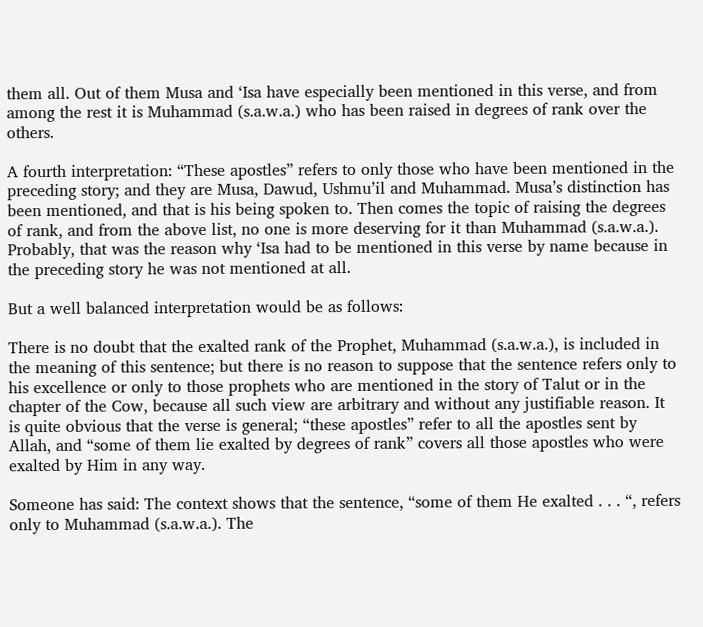them all. Out of them Musa and ‘Isa have especially been mentioned in this verse, and from among the rest it is Muhammad (s.a.w.a.) who has been raised in degrees of rank over the others.

A fourth interpretation: “These apostles” refers to only those who have been mentioned in the preceding story; and they are Musa, Dawud, Ushmu’il and Muhammad. Musa’s distinction has been mentioned, and that is his being spoken to. Then comes the topic of raising the degrees of rank, and from the above list, no one is more deserving for it than Muhammad (s.a.w.a.). Probably, that was the reason why ‘Isa had to be mentioned in this verse by name because in the preceding story he was not mentioned at all.

But a well balanced interpretation would be as follows:

There is no doubt that the exalted rank of the Prophet, Muhammad (s.a.w.a.), is included in the meaning of this sentence; but there is no reason to suppose that the sentence refers only to his excellence or only to those prophets who are mentioned in the story of Talut or in the chapter of the Cow, because all such view are arbitrary and without any justifiable reason. It is quite obvious that the verse is general; “these apostles” refer to all the apostles sent by Allah, and “some of them lie exalted by degrees of rank” covers all those apostles who were exalted by Him in any way.

Someone has said: The context shows that the sentence, “some of them He exalted . . . “, refers only to Muhammad (s.a.w.a.). The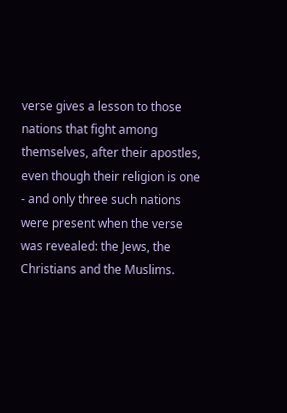verse gives a lesson to those nations that fight among themselves, after their apostles, even though their religion is one - and only three such nations were present when the verse was revealed: the Jews, the Christians and the Muslims.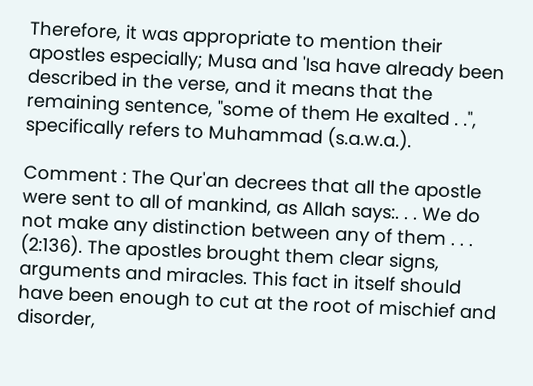Therefore, it was appropriate to mention their apostles especially; Musa and 'Isa have already been described in the verse, and it means that the remaining sentence, "some of them He exalted . .", specifically refers to Muhammad (s.a.w.a.).

Comment : The Qur'an decrees that all the apostle were sent to all of mankind, as Allah says:. . . We do not make any distinction between any of them . . . (2:136). The apostles brought them clear signs, arguments and miracles. This fact in itself should have been enough to cut at the root of mischief and disorder,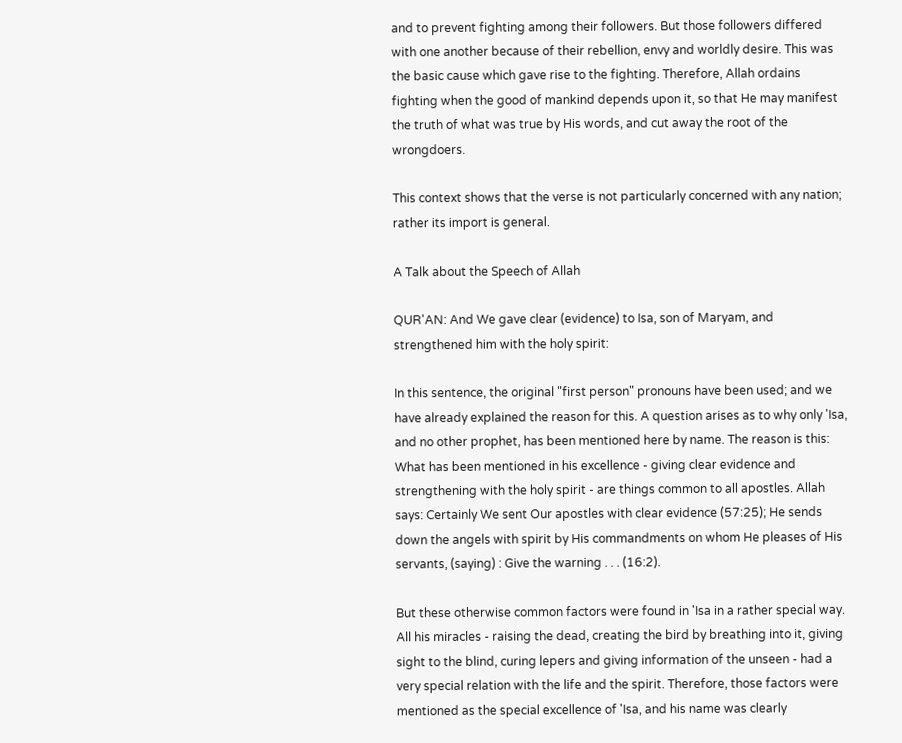and to prevent fighting among their followers. But those followers differed with one another because of their rebellion, envy and worldly desire. This was the basic cause which gave rise to the fighting. Therefore, Allah ordains fighting when the good of mankind depends upon it, so that He may manifest the truth of what was true by His words, and cut away the root of the wrongdoers.

This context shows that the verse is not particularly concerned with any nation; rather its import is general.

A Talk about the Speech of Allah

QUR'AN: And We gave clear (evidence) to Isa, son of Maryam, and strengthened him with the holy spirit:

In this sentence, the original "first person" pronouns have been used; and we have already explained the reason for this. A question arises as to why only 'Isa, and no other prophet, has been mentioned here by name. The reason is this: What has been mentioned in his excellence - giving clear evidence and strengthening with the holy spirit - are things common to all apostles. Allah says: Certainly We sent Our apostles with clear evidence (57:25); He sends down the angels with spirit by His commandments on whom He pleases of His servants, (saying) : Give the warning . . . (16:2).

But these otherwise common factors were found in 'Isa in a rather special way. All his miracles - raising the dead, creating the bird by breathing into it, giving sight to the blind, curing lepers and giving information of the unseen - had a very special relation with the life and the spirit. Therefore, those factors were mentioned as the special excellence of 'Isa, and his name was clearly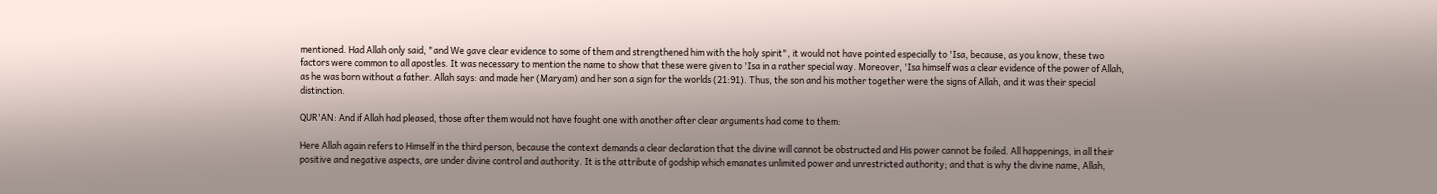mentioned. Had Allah only said, "and We gave clear evidence to some of them and strengthened him with the holy spirit", it would not have pointed especially to 'Isa, because, as you know, these two factors were common to all apostles. It was necessary to mention the name to show that these were given to 'Isa in a rather special way. Moreover, 'Isa himself was a clear evidence of the power of Allah, as he was born without a father. Allah says: and made her (Maryam) and her son a sign for the worlds (21:91). Thus, the son and his mother together were the signs of Allah, and it was their special distinction.

QUR'AN: And if Allah had pleased, those after them would not have fought one with another after clear arguments had come to them:

Here Allah again refers to Himself in the third person, because the context demands a clear declaration that the divine will cannot be obstructed and His power cannot be foiled. All happenings, in all their positive and negative aspects, are under divine control and authority. It is the attribute of godship which emanates unlimited power and unrestricted authority; and that is why the divine name, Allah,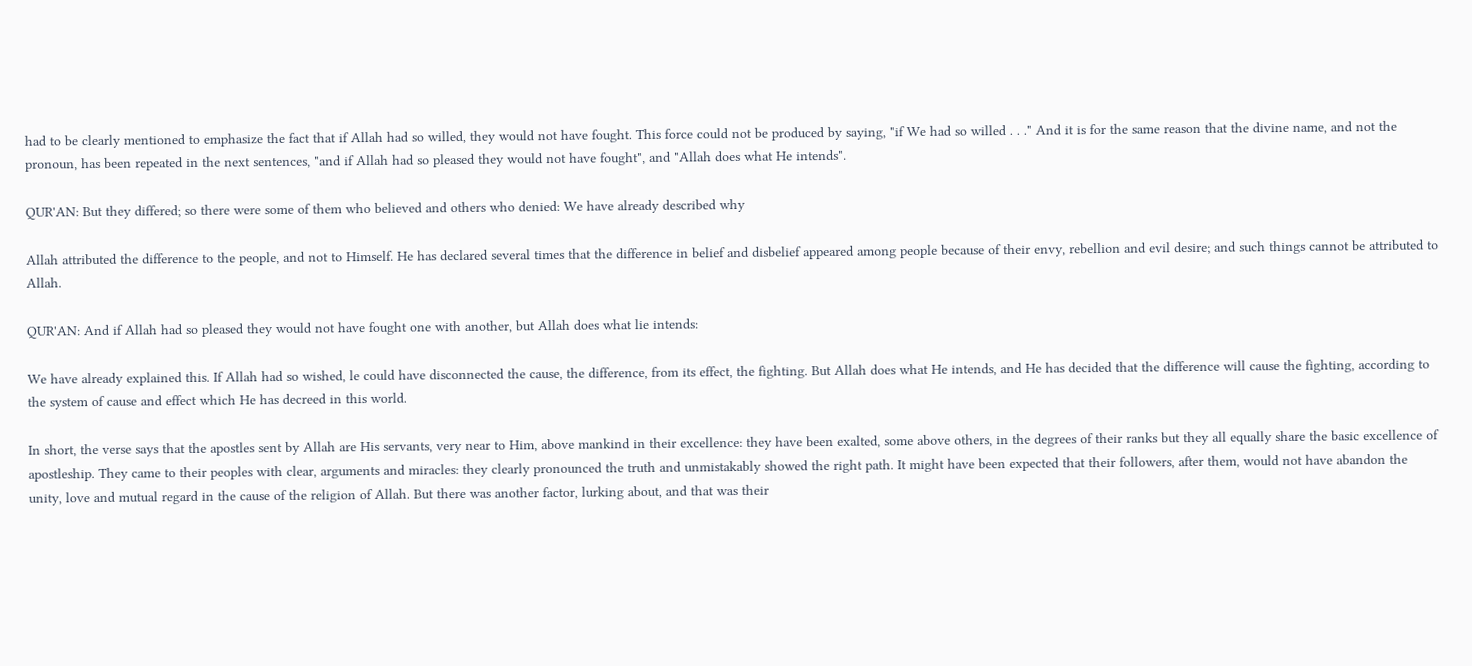had to be clearly mentioned to emphasize the fact that if Allah had so willed, they would not have fought. This force could not be produced by saying, "if We had so willed . . ." And it is for the same reason that the divine name, and not the pronoun, has been repeated in the next sentences, "and if Allah had so pleased they would not have fought", and "Allah does what He intends".

QUR'AN: But they differed; so there were some of them who believed and others who denied: We have already described why

Allah attributed the difference to the people, and not to Himself. He has declared several times that the difference in belief and disbelief appeared among people because of their envy, rebellion and evil desire; and such things cannot be attributed to Allah.

QUR'AN: And if Allah had so pleased they would not have fought one with another, but Allah does what lie intends:

We have already explained this. If Allah had so wished, le could have disconnected the cause, the difference, from its effect, the fighting. But Allah does what He intends, and He has decided that the difference will cause the fighting, according to the system of cause and effect which He has decreed in this world.

In short, the verse says that the apostles sent by Allah are His servants, very near to Him, above mankind in their excellence: they have been exalted, some above others, in the degrees of their ranks but they all equally share the basic excellence of apostleship. They came to their peoples with clear, arguments and miracles: they clearly pronounced the truth and unmistakably showed the right path. It might have been expected that their followers, after them, would not have abandon the unity, love and mutual regard in the cause of the religion of Allah. But there was another factor, lurking about, and that was their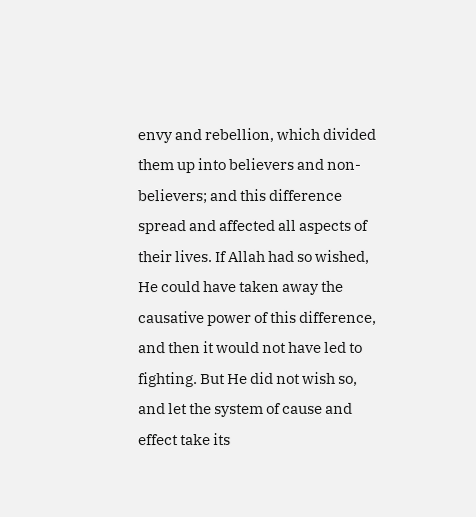envy and rebellion, which divided them up into believers and non-believers; and this difference spread and affected all aspects of their lives. If Allah had so wished, He could have taken away the causative power of this difference, and then it would not have led to fighting. But He did not wish so, and let the system of cause and effect take its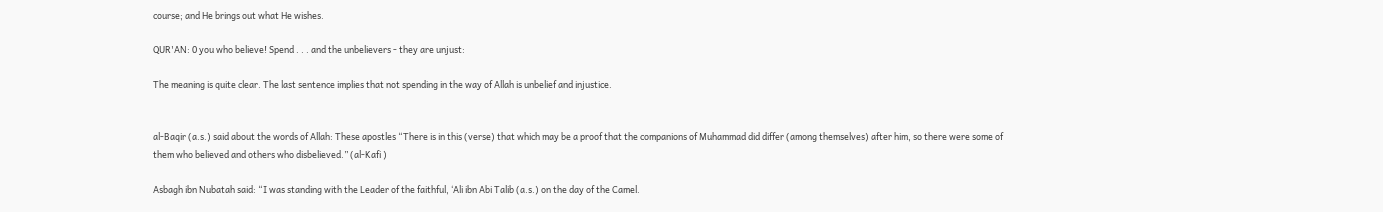course; and He brings out what He wishes.

QUR'AN: 0 you who believe! Spend . . . and the unbelievers - they are unjust:

The meaning is quite clear. The last sentence implies that not spending in the way of Allah is unbelief and injustice.


al-Baqir (a.s.) said about the words of Allah: These apostles “There is in this (verse) that which may be a proof that the companions of Muhammad did differ (among themselves) after him, so there were some of them who believed and others who disbelieved.” (al-Kafi )

Asbagh ibn Nubatah said: “I was standing with the Leader of the faithful, ‘Ali ibn Abi Talib (a.s.) on the day of the Camel.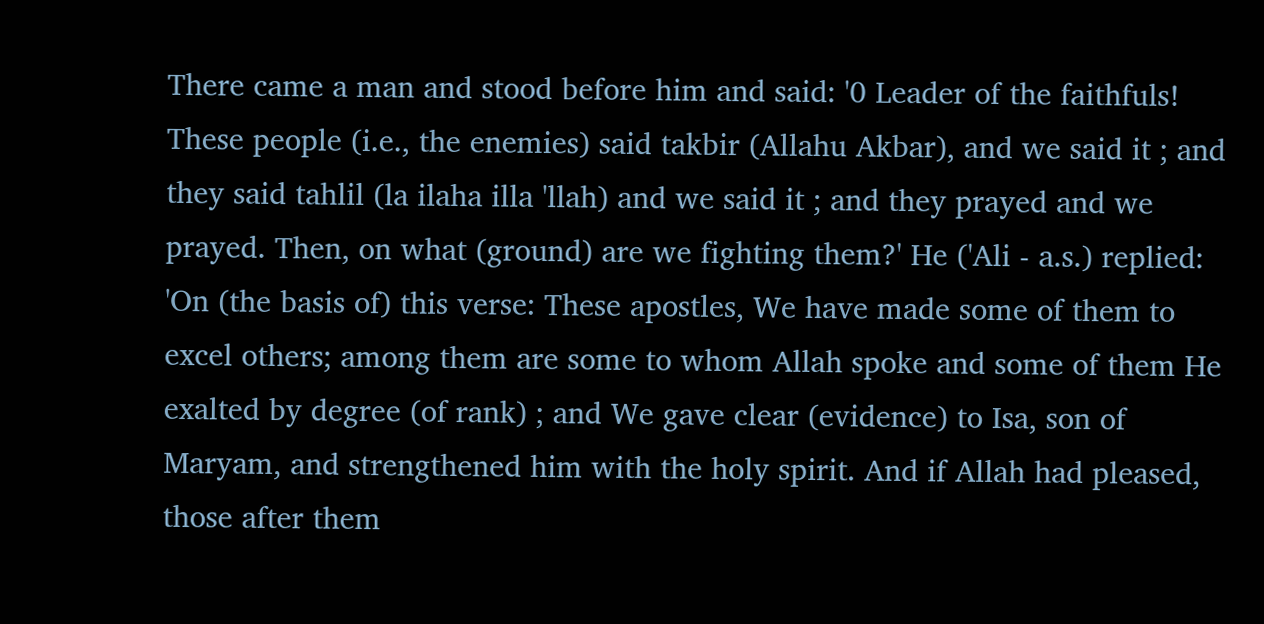There came a man and stood before him and said: '0 Leader of the faithfuls! These people (i.e., the enemies) said takbir (Allahu Akbar), and we said it ; and they said tahlil (la ilaha illa 'llah) and we said it ; and they prayed and we prayed. Then, on what (ground) are we fighting them?' He ('Ali - a.s.) replied: 'On (the basis of) this verse: These apostles, We have made some of them to excel others; among them are some to whom Allah spoke and some of them He exalted by degree (of rank) ; and We gave clear (evidence) to Isa, son of Maryam, and strengthened him with the holy spirit. And if Allah had pleased, those after them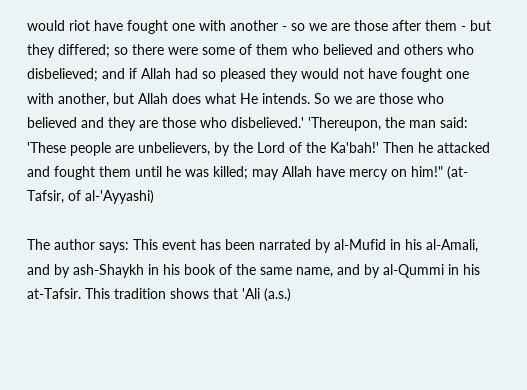would riot have fought one with another - so we are those after them - but they differed; so there were some of them who believed and others who disbelieved; and if Allah had so pleased they would not have fought one with another, but Allah does what He intends. So we are those who believed and they are those who disbelieved.' 'Thereupon, the man said: 'These people are unbelievers, by the Lord of the Ka'bah!' Then he attacked and fought them until he was killed; may Allah have mercy on him!" (at-Tafsir, of al-'Ayyashi)

The author says: This event has been narrated by al-Mufid in his al-Amali, and by ash-Shaykh in his book of the same name, and by al-Qummi in his at-Tafsir. This tradition shows that 'Ali (a.s.)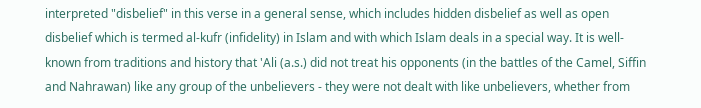interpreted "disbelief" in this verse in a general sense, which includes hidden disbelief as well as open disbelief which is termed al-kufr (infidelity) in Islam and with which Islam deals in a special way. It is well-known from traditions and history that 'Ali (a.s.) did not treat his opponents (in the battles of the Camel, Siffin and Nahrawan) like any group of the unbelievers - they were not dealt with like unbelievers, whether from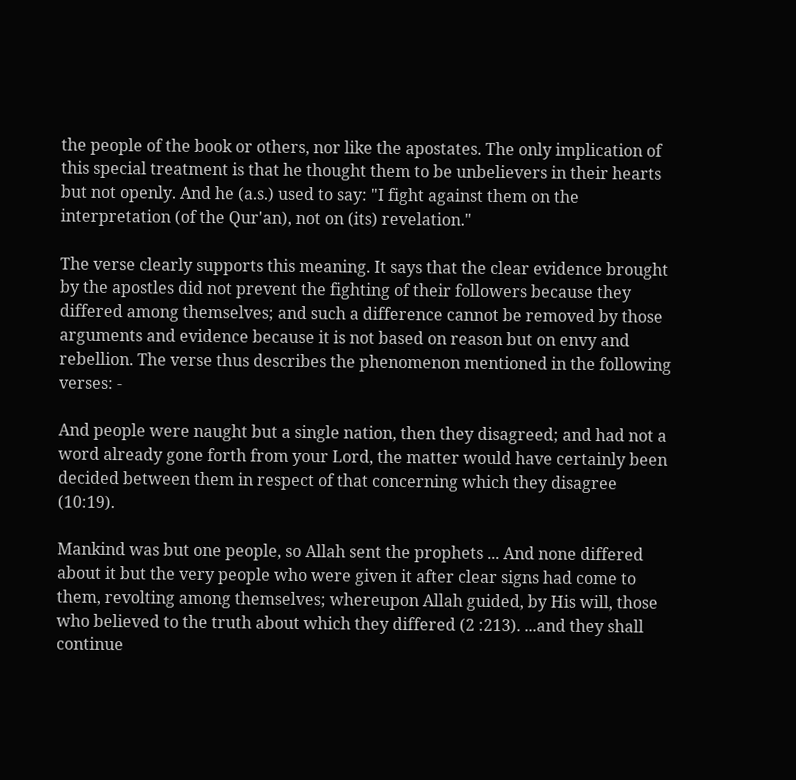the people of the book or others, nor like the apostates. The only implication of this special treatment is that he thought them to be unbelievers in their hearts but not openly. And he (a.s.) used to say: "I fight against them on the interpretation (of the Qur'an), not on (its) revelation."

The verse clearly supports this meaning. It says that the clear evidence brought by the apostles did not prevent the fighting of their followers because they differed among themselves; and such a difference cannot be removed by those arguments and evidence because it is not based on reason but on envy and rebellion. The verse thus describes the phenomenon mentioned in the following verses: -

And people were naught but a single nation, then they disagreed; and had not a word already gone forth from your Lord, the matter would have certainly been decided between them in respect of that concerning which they disagree (10:19).

Mankind was but one people, so Allah sent the prophets ... And none differed about it but the very people who were given it after clear signs had come to them, revolting among themselves; whereupon Allah guided, by His will, those who believed to the truth about which they differed (2 :213). ...and they shall continue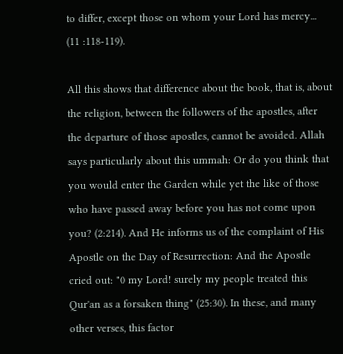to differ, except those on whom your Lord has mercy... (11 :118-119).

All this shows that difference about the book, that is, about the religion, between the followers of the apostles, after the departure of those apostles, cannot be avoided. Allah says particularly about this ummah: Or do you think that you would enter the Garden while yet the like of those who have passed away before you has not come upon you? (2:214). And He informs us of the complaint of His Apostle on the Day of Resurrection: And the Apostle cried out: "0 my Lord! surely my people treated this Qur'an as a forsaken thing" (25:30). In these, and many other verses, this factor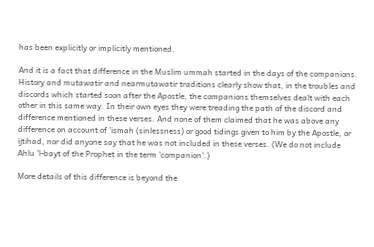has been explicitly or implicitly mentioned.

And it is a fact that difference in the Muslim ummah started in the days of the companions. History and mutawatir and nearmutawatir traditions clearly show that, in the troubles and discords which started soon after the Apostle, the companions themselves dealt with each other in this same way. In their own eyes they were treading the path of the discord and difference mentioned in these verses. And none of them claimed that he was above any difference on account of 'ismah (sinlessness) or good tidings given to him by the Apostle, or ijtihad, nor did anyone say that he was not included in these verses. (We do not include Ahlu 'l-bayt of the Prophet in the term 'companion'.)

More details of this difference is beyond the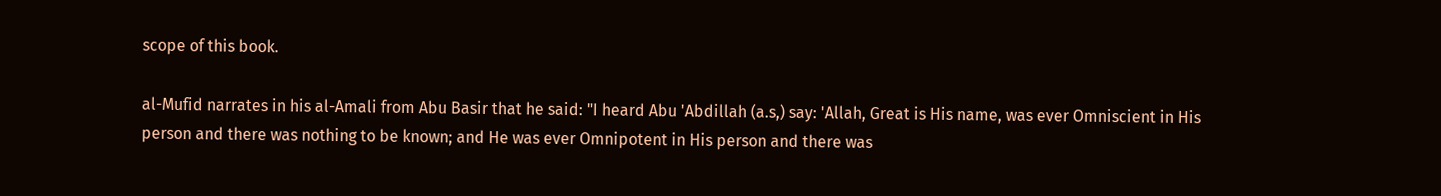scope of this book.

al-Mufid narrates in his al-Amali from Abu Basir that he said: "I heard Abu 'Abdillah (a.s,) say: 'Allah, Great is His name, was ever Omniscient in His person and there was nothing to be known; and He was ever Omnipotent in His person and there was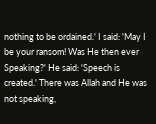nothing to be ordained.' I said: 'May I be your ransom! Was He then ever Speaking?' He said: 'Speech is created.' There was Allah and He was not speaking,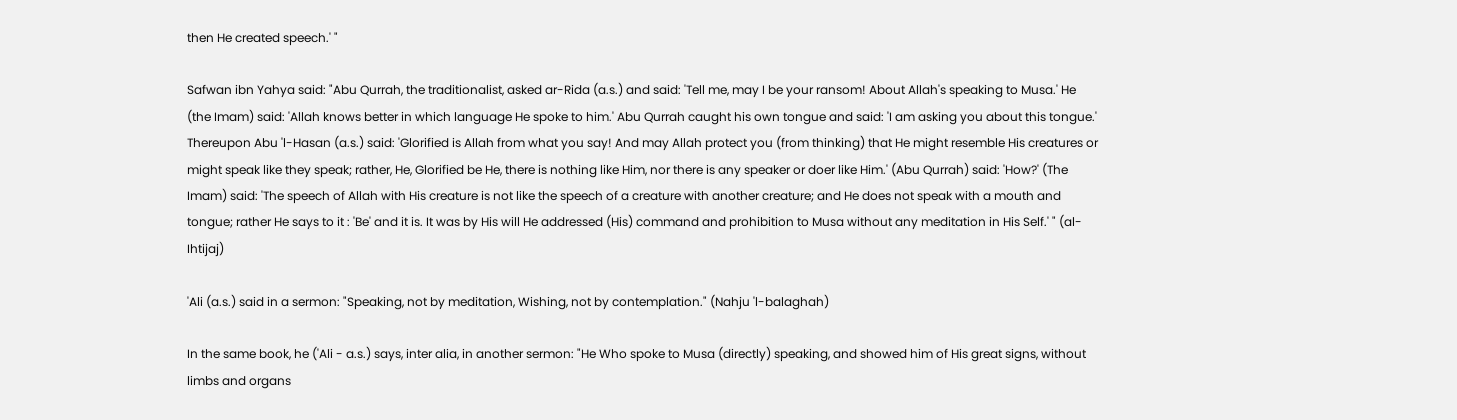then He created speech.' "

Safwan ibn Yahya said: "Abu Qurrah, the traditionalist, asked ar-Rida (a.s.) and said: 'Tell me, may I be your ransom! About Allah's speaking to Musa.' He (the Imam) said: 'Allah knows better in which language He spoke to him.' Abu Qurrah caught his own tongue and said: 'I am asking you about this tongue.' Thereupon Abu 'l-Hasan (a.s.) said: 'Glorified is Allah from what you say! And may Allah protect you (from thinking) that He might resemble His creatures or might speak like they speak; rather, He, Glorified be He, there is nothing like Him, nor there is any speaker or doer like Him.' (Abu Qurrah) said: 'How?' (The Imam) said: 'The speech of Allah with His creature is not like the speech of a creature with another creature; and He does not speak with a mouth and tongue; rather He says to it : 'Be' and it is. It was by His will He addressed (His) command and prohibition to Musa without any meditation in His Self.' " (al-Ihtijaj)

'Ali (a.s.) said in a sermon: "Speaking, not by meditation, Wishing, not by contemplation." (Nahju 'l-balaghah)

In the same book, he ('Ali - a.s.) says, inter alia, in another sermon: "He Who spoke to Musa (directly) speaking, and showed him of His great signs, without limbs and organs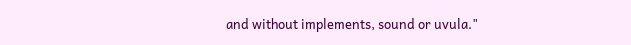and without implements, sound or uvula."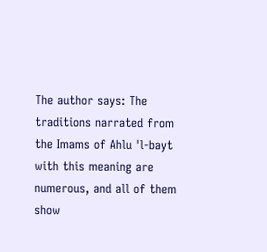The author says: The traditions narrated from the Imams of Ahlu 'l-bayt with this meaning are numerous, and all of them show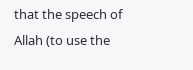that the speech of Allah (to use the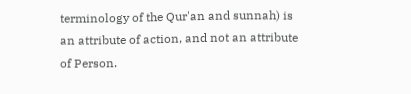terminology of the Qur'an and sunnah) is an attribute of action, and not an attribute of Person.